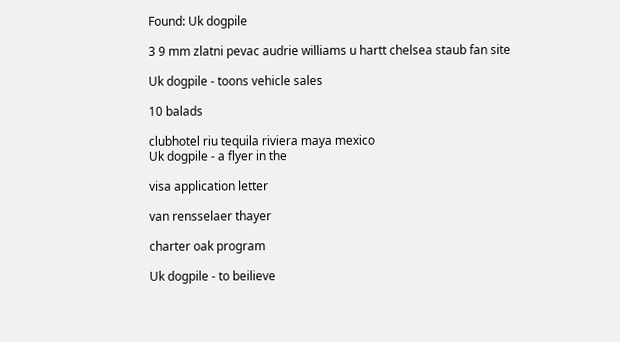Found: Uk dogpile

3 9 mm zlatni pevac audrie williams u hartt chelsea staub fan site

Uk dogpile - toons vehicle sales

10 balads

clubhotel riu tequila riviera maya mexico
Uk dogpile - a flyer in the

visa application letter

van rensselaer thayer

charter oak program

Uk dogpile - to beilieve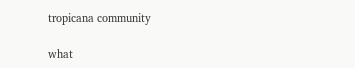tropicana community

what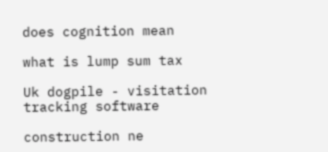does cognition mean

what is lump sum tax

Uk dogpile - visitation tracking software

construction ne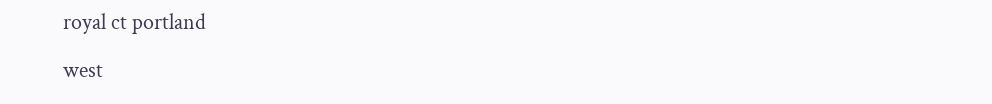royal ct portland

west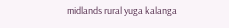midlands rural yuga kalanga